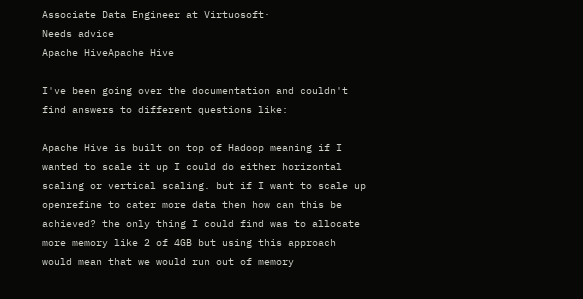Associate Data Engineer at Virtuosoft·
Needs advice
Apache HiveApache Hive

I've been going over the documentation and couldn't find answers to different questions like:

Apache Hive is built on top of Hadoop meaning if I wanted to scale it up I could do either horizontal scaling or vertical scaling. but if I want to scale up openrefine to cater more data then how can this be achieved? the only thing I could find was to allocate more memory like 2 of 4GB but using this approach would mean that we would run out of memory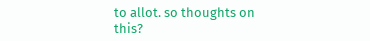to allot. so thoughts on this?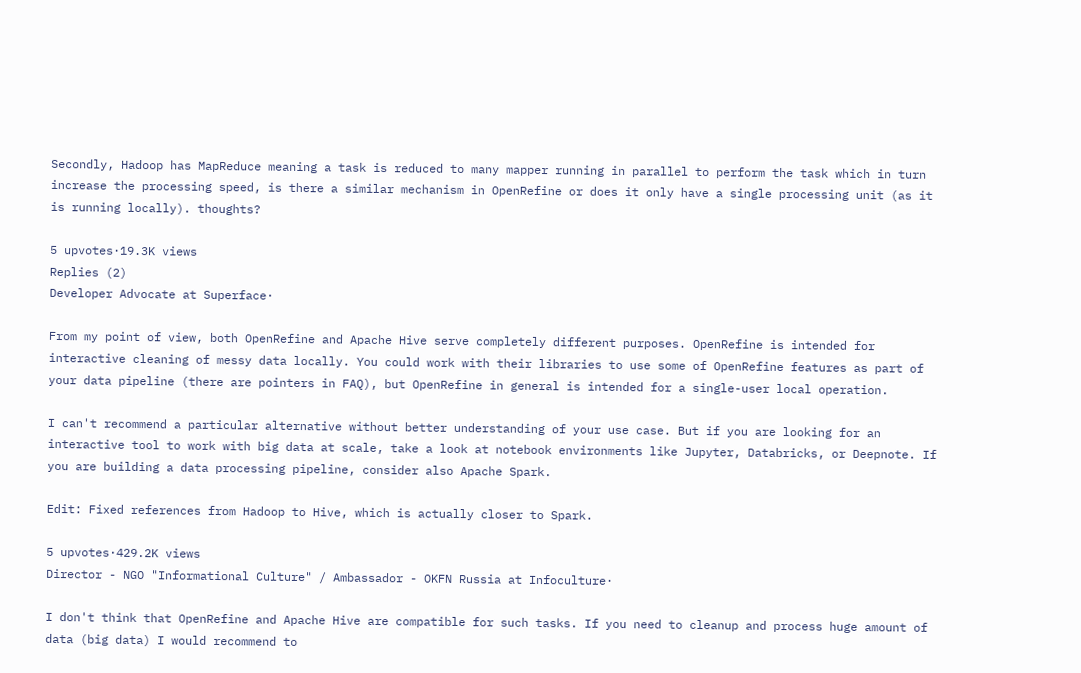Secondly, Hadoop has MapReduce meaning a task is reduced to many mapper running in parallel to perform the task which in turn increase the processing speed, is there a similar mechanism in OpenRefine or does it only have a single processing unit (as it is running locally). thoughts?

5 upvotes·19.3K views
Replies (2)
Developer Advocate at Superface·

From my point of view, both OpenRefine and Apache Hive serve completely different purposes. OpenRefine is intended for interactive cleaning of messy data locally. You could work with their libraries to use some of OpenRefine features as part of your data pipeline (there are pointers in FAQ), but OpenRefine in general is intended for a single-user local operation.

I can't recommend a particular alternative without better understanding of your use case. But if you are looking for an interactive tool to work with big data at scale, take a look at notebook environments like Jupyter, Databricks, or Deepnote. If you are building a data processing pipeline, consider also Apache Spark.

Edit: Fixed references from Hadoop to Hive, which is actually closer to Spark.

5 upvotes·429.2K views
Director - NGO "Informational Culture" / Ambassador - OKFN Russia at Infoculture·

I don't think that OpenRefine and Apache Hive are compatible for such tasks. If you need to cleanup and process huge amount of data (big data) I would recommend to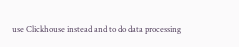use Clickhouse instead and to do data processing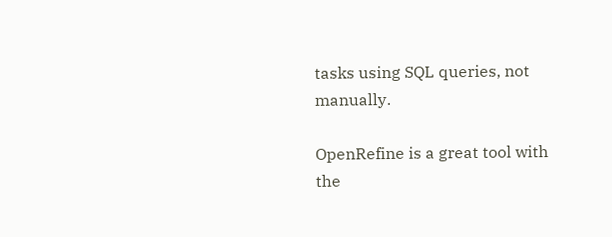tasks using SQL queries, not manually.

OpenRefine is a great tool with the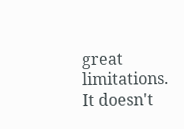great limitations. It doesn't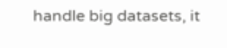handle big datasets, it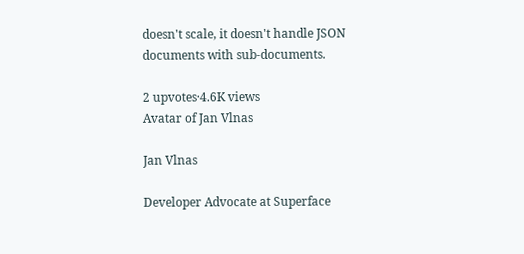doesn't scale, it doesn't handle JSON documents with sub-documents.

2 upvotes·4.6K views
Avatar of Jan Vlnas

Jan Vlnas

Developer Advocate at Superface